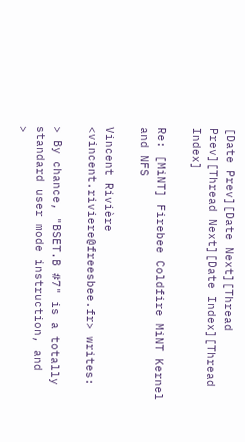[Date Prev][Date Next][Thread Prev][Thread Next][Date Index][Thread Index]

Re: [MiNT] Firebee Coldfire MiNT Kernel and NFS

Vincent Rivière <vincent.riviere@freesbee.fr> writes:

> By chance, "BSET.B #7" is a totally standard user mode instruction, and
>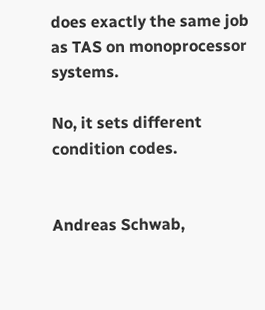does exactly the same job as TAS on monoprocessor systems.

No, it sets different condition codes.


Andreas Schwab,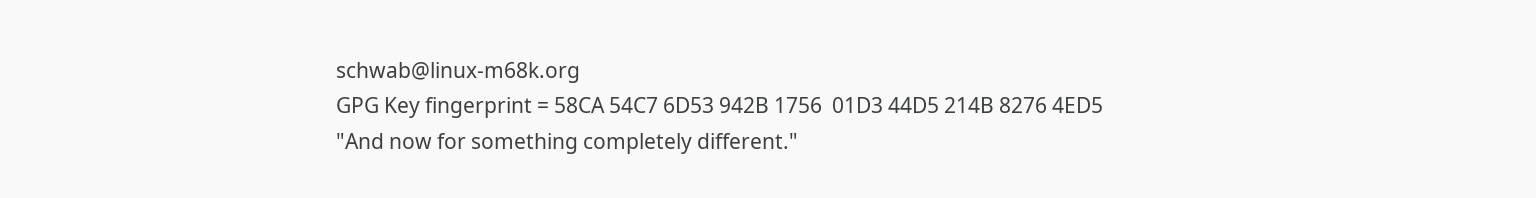schwab@linux-m68k.org
GPG Key fingerprint = 58CA 54C7 6D53 942B 1756  01D3 44D5 214B 8276 4ED5
"And now for something completely different."